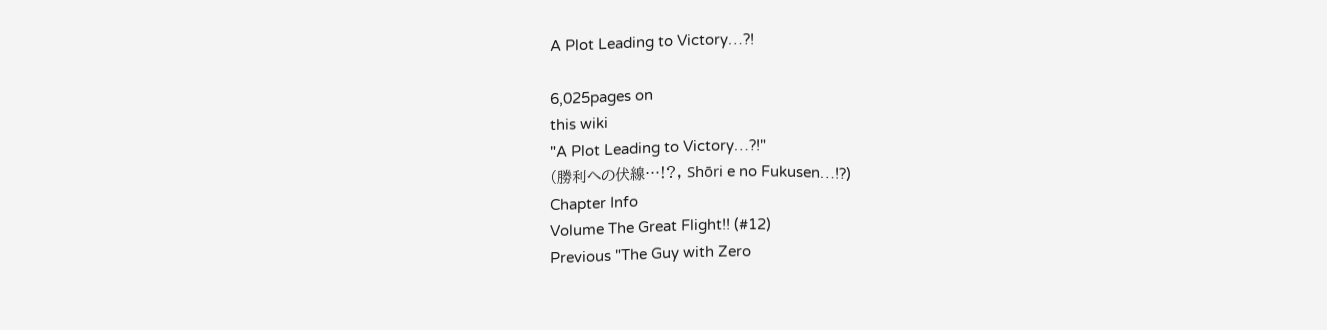A Plot Leading to Victory…?!

6,025pages on
this wiki
"A Plot Leading to Victory…?!"
(勝利への伏線…!?, Shōri e no Fukusen…!?)
Chapter Info
Volume The Great Flight!! (#12)
Previous "The Guy with Zero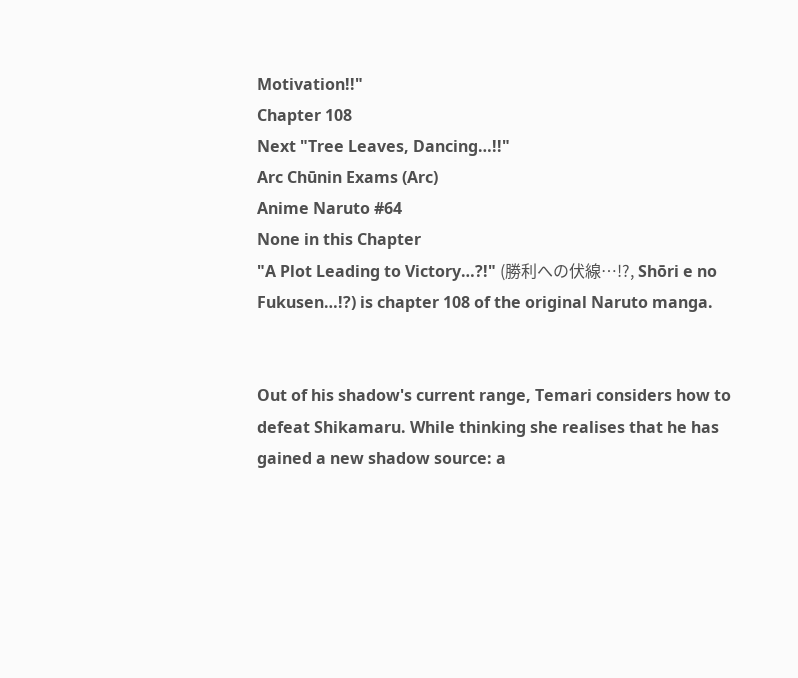Motivation!!"
Chapter 108
Next "Tree Leaves, Dancing…!!"
Arc Chūnin Exams (Arc)
Anime Naruto #64
None in this Chapter
"A Plot Leading to Victory…?!" (勝利への伏線…!?, Shōri e no Fukusen…!?) is chapter 108 of the original Naruto manga.


Out of his shadow's current range, Temari considers how to defeat Shikamaru. While thinking she realises that he has gained a new shadow source: a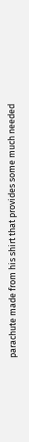parachute made from his shirt that provides some much needed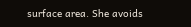surface area. She avoids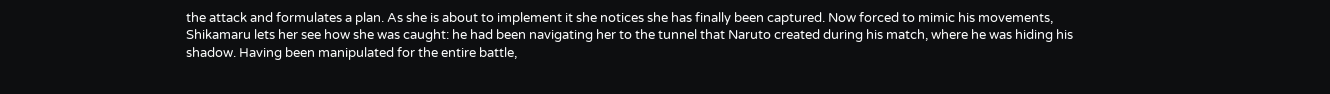the attack and formulates a plan. As she is about to implement it she notices she has finally been captured. Now forced to mimic his movements, Shikamaru lets her see how she was caught: he had been navigating her to the tunnel that Naruto created during his match, where he was hiding his shadow. Having been manipulated for the entire battle,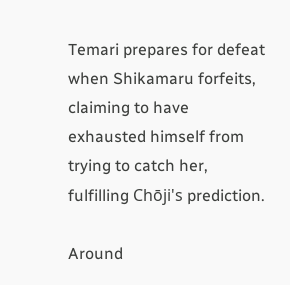Temari prepares for defeat when Shikamaru forfeits, claiming to have exhausted himself from trying to catch her, fulfilling Chōji's prediction.

Around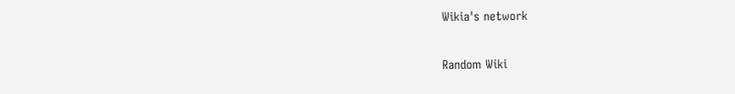Wikia's network

Random Wiki